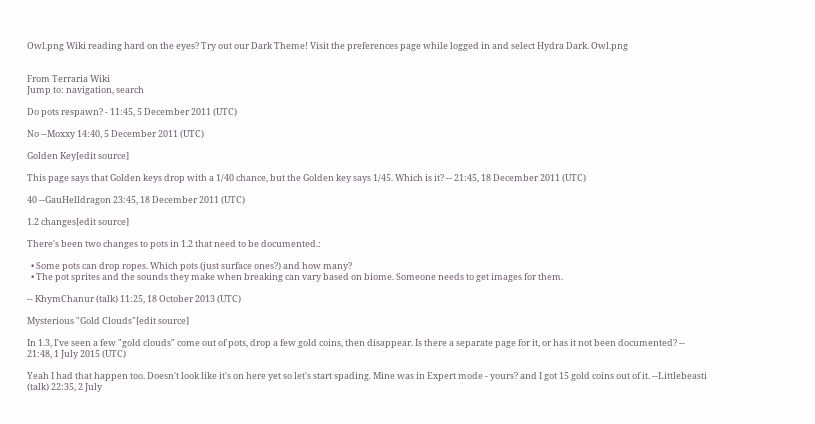Owl.png Wiki reading hard on the eyes? Try out our Dark Theme! Visit the preferences page while logged in and select Hydra Dark. Owl.png


From Terraria Wiki
Jump to: navigation, search

Do pots respawn? - 11:45, 5 December 2011 (UTC)

No --Moxxy 14:40, 5 December 2011 (UTC)

Golden Key[edit source]

This page says that Golden keys drop with a 1/40 chance, but the Golden key says 1/45. Which is it? -- 21:45, 18 December 2011 (UTC)

40 --GauHelldragon 23:45, 18 December 2011 (UTC)

1.2 changes[edit source]

There's been two changes to pots in 1.2 that need to be documented.:

  • Some pots can drop ropes. Which pots (just surface ones?) and how many?
  • The pot sprites and the sounds they make when breaking can vary based on biome. Someone needs to get images for them.

-- KhymChanur (talk) 11:25, 18 October 2013 (UTC)

Mysterious "Gold Clouds"[edit source]

In 1.3, I've seen a few "gold clouds" come out of pots, drop a few gold coins, then disappear. Is there a separate page for it, or has it not been documented? -- 21:48, 1 July 2015 (UTC)

Yeah I had that happen too. Doesn't look like it's on here yet so let's start spading. Mine was in Expert mode - yours? and I got 15 gold coins out of it. --Littlebeasti (talk) 22:35, 2 July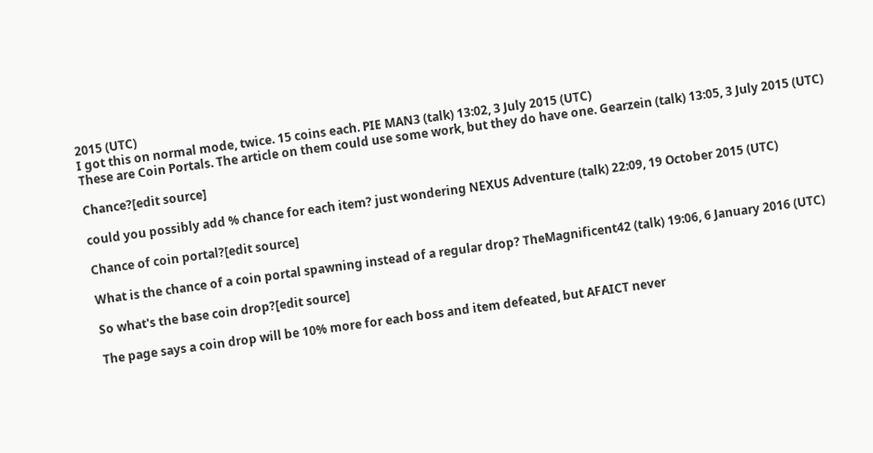2015 (UTC)
I got this on normal mode, twice. 15 coins each. PIE MAN3 (talk) 13:02, 3 July 2015 (UTC)
These are Coin Portals. The article on them could use some work, but they do have one. Gearzein (talk) 13:05, 3 July 2015 (UTC)

Chance?[edit source]

could you possibly add % chance for each item? just wondering NEXUS Adventure (talk) 22:09, 19 October 2015 (UTC)

Chance of coin portal?[edit source]

What is the chance of a coin portal spawning instead of a regular drop? TheMagnificent42 (talk) 19:06, 6 January 2016 (UTC)

So what's the base coin drop?[edit source]

The page says a coin drop will be 10% more for each boss and item defeated, but AFAICT never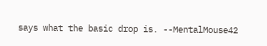says what the basic drop is. --MentalMouse42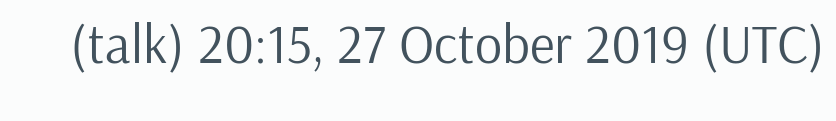(talk) 20:15, 27 October 2019 (UTC)